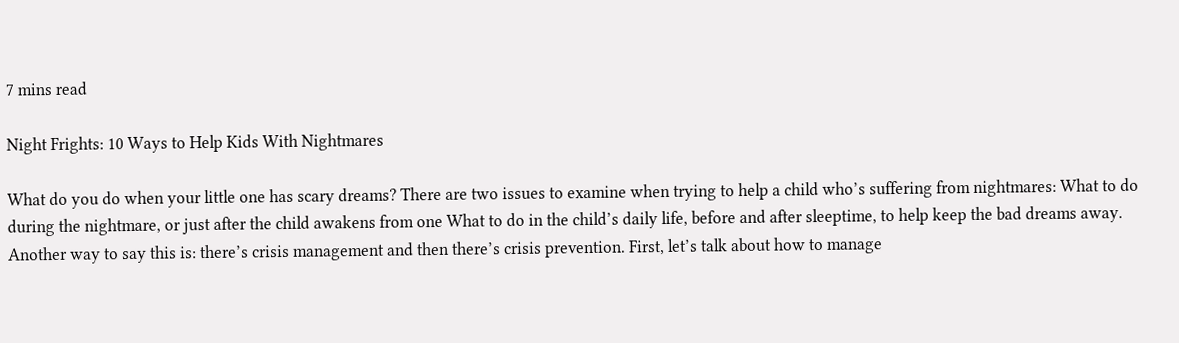7 mins read

Night Frights: 10 Ways to Help Kids With Nightmares

What do you do when your little one has scary dreams? There are two issues to examine when trying to help a child who’s suffering from nightmares: What to do during the nightmare, or just after the child awakens from one What to do in the child’s daily life, before and after sleeptime, to help keep the bad dreams away. Another way to say this is: there’s crisis management and then there’s crisis prevention. First, let’s talk about how to manage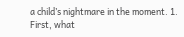a child’s nightmare in the moment. 1. First, what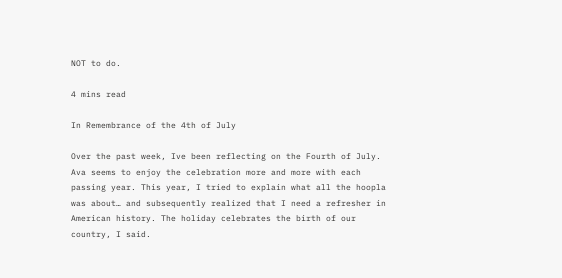NOT to do.

4 mins read

In Remembrance of the 4th of July

Over the past week, Ive been reflecting on the Fourth of July. Ava seems to enjoy the celebration more and more with each passing year. This year, I tried to explain what all the hoopla was about… and subsequently realized that I need a refresher in American history. The holiday celebrates the birth of our country, I said.